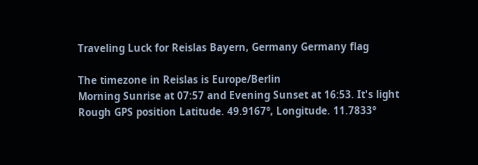Traveling Luck for Reislas Bayern, Germany Germany flag

The timezone in Reislas is Europe/Berlin
Morning Sunrise at 07:57 and Evening Sunset at 16:53. It's light
Rough GPS position Latitude. 49.9167°, Longitude. 11.7833°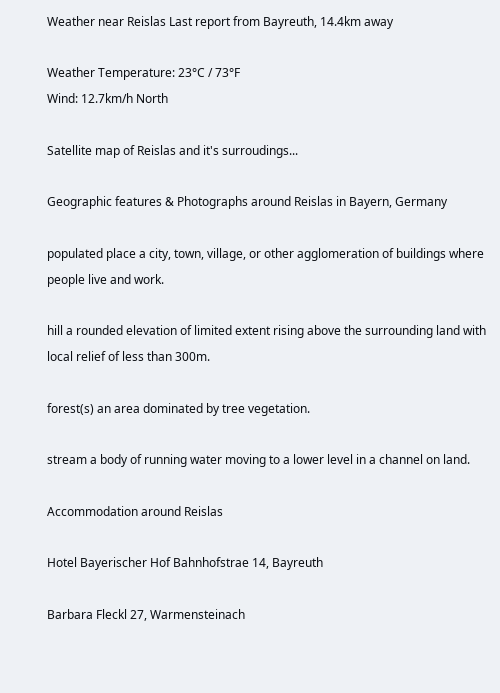Weather near Reislas Last report from Bayreuth, 14.4km away

Weather Temperature: 23°C / 73°F
Wind: 12.7km/h North

Satellite map of Reislas and it's surroudings...

Geographic features & Photographs around Reislas in Bayern, Germany

populated place a city, town, village, or other agglomeration of buildings where people live and work.

hill a rounded elevation of limited extent rising above the surrounding land with local relief of less than 300m.

forest(s) an area dominated by tree vegetation.

stream a body of running water moving to a lower level in a channel on land.

Accommodation around Reislas

Hotel Bayerischer Hof Bahnhofstrae 14, Bayreuth

Barbara Fleckl 27, Warmensteinach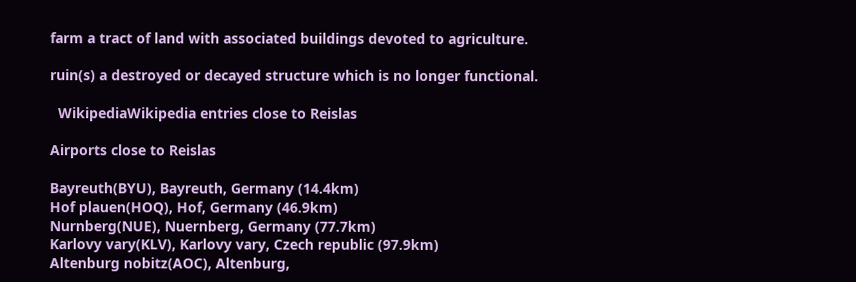farm a tract of land with associated buildings devoted to agriculture.

ruin(s) a destroyed or decayed structure which is no longer functional.

  WikipediaWikipedia entries close to Reislas

Airports close to Reislas

Bayreuth(BYU), Bayreuth, Germany (14.4km)
Hof plauen(HOQ), Hof, Germany (46.9km)
Nurnberg(NUE), Nuernberg, Germany (77.7km)
Karlovy vary(KLV), Karlovy vary, Czech republic (97.9km)
Altenburg nobitz(AOC), Altenburg,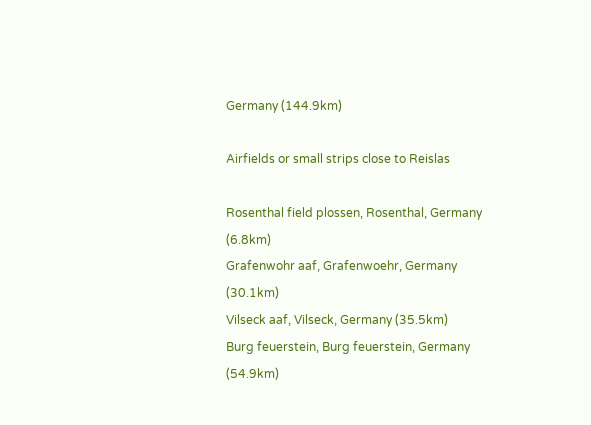Germany (144.9km)

Airfields or small strips close to Reislas

Rosenthal field plossen, Rosenthal, Germany (6.8km)
Grafenwohr aaf, Grafenwoehr, Germany (30.1km)
Vilseck aaf, Vilseck, Germany (35.5km)
Burg feuerstein, Burg feuerstein, Germany (54.9km)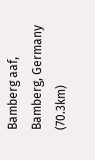Bamberg aaf, Bamberg, Germany (70.3km)